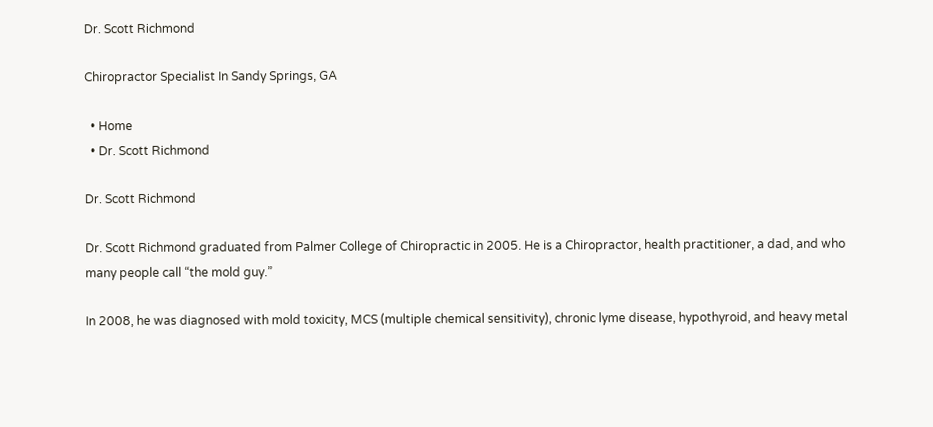Dr. Scott Richmond

Chiropractor Specialist In Sandy Springs, GA

  • Home
  • Dr. Scott Richmond

Dr. Scott Richmond

Dr. Scott Richmond graduated from Palmer College of Chiropractic in 2005. He is a Chiropractor, health practitioner, a dad, and who many people call “the mold guy.”

In 2008, he was diagnosed with mold toxicity, MCS (multiple chemical sensitivity), chronic lyme disease, hypothyroid, and heavy metal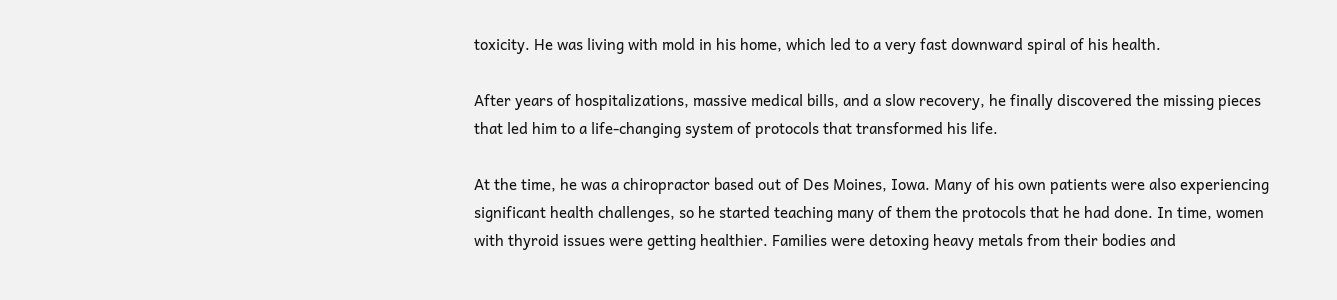toxicity. He was living with mold in his home, which led to a very fast downward spiral of his health.

After years of hospitalizations, massive medical bills, and a slow recovery, he finally discovered the missing pieces that led him to a life-changing system of protocols that transformed his life.

At the time, he was a chiropractor based out of Des Moines, Iowa. Many of his own patients were also experiencing significant health challenges, so he started teaching many of them the protocols that he had done. In time, women with thyroid issues were getting healthier. Families were detoxing heavy metals from their bodies and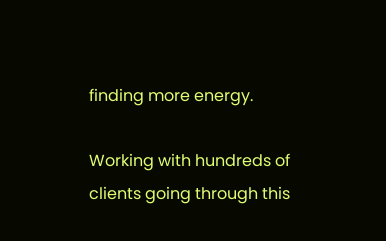finding more energy.

Working with hundreds of clients going through this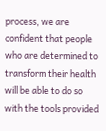process, we are confident that people who are determined to transform their health will be able to do so with the tools provided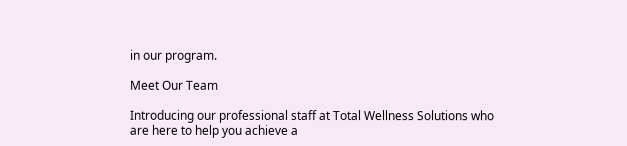in our program.

Meet Our Team

Introducing our professional staff at Total Wellness Solutions who are here to help you achieve a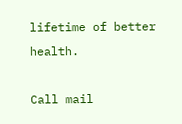lifetime of better health.

Call mail